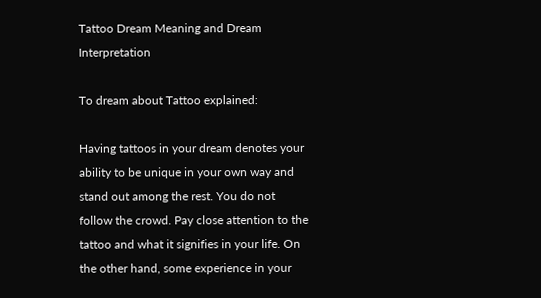Tattoo Dream Meaning and Dream Interpretation

To dream about Tattoo explained:

Having tattoos in your dream denotes your ability to be unique in your own way and stand out among the rest. You do not follow the crowd. Pay close attention to the tattoo and what it signifies in your life. On the other hand, some experience in your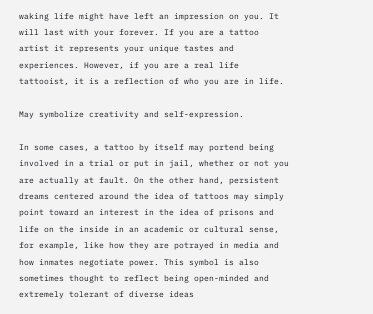waking life might have left an impression on you. It will last with your forever. If you are a tattoo artist it represents your unique tastes and experiences. However, if you are a real life tattooist, it is a reflection of who you are in life.

May symbolize creativity and self-expression.

In some cases, a tattoo by itself may portend being involved in a trial or put in jail, whether or not you are actually at fault. On the other hand, persistent dreams centered around the idea of tattoos may simply point toward an interest in the idea of prisons and life on the inside in an academic or cultural sense, for example, like how they are potrayed in media and how inmates negotiate power. This symbol is also sometimes thought to reflect being open-minded and extremely tolerant of diverse ideas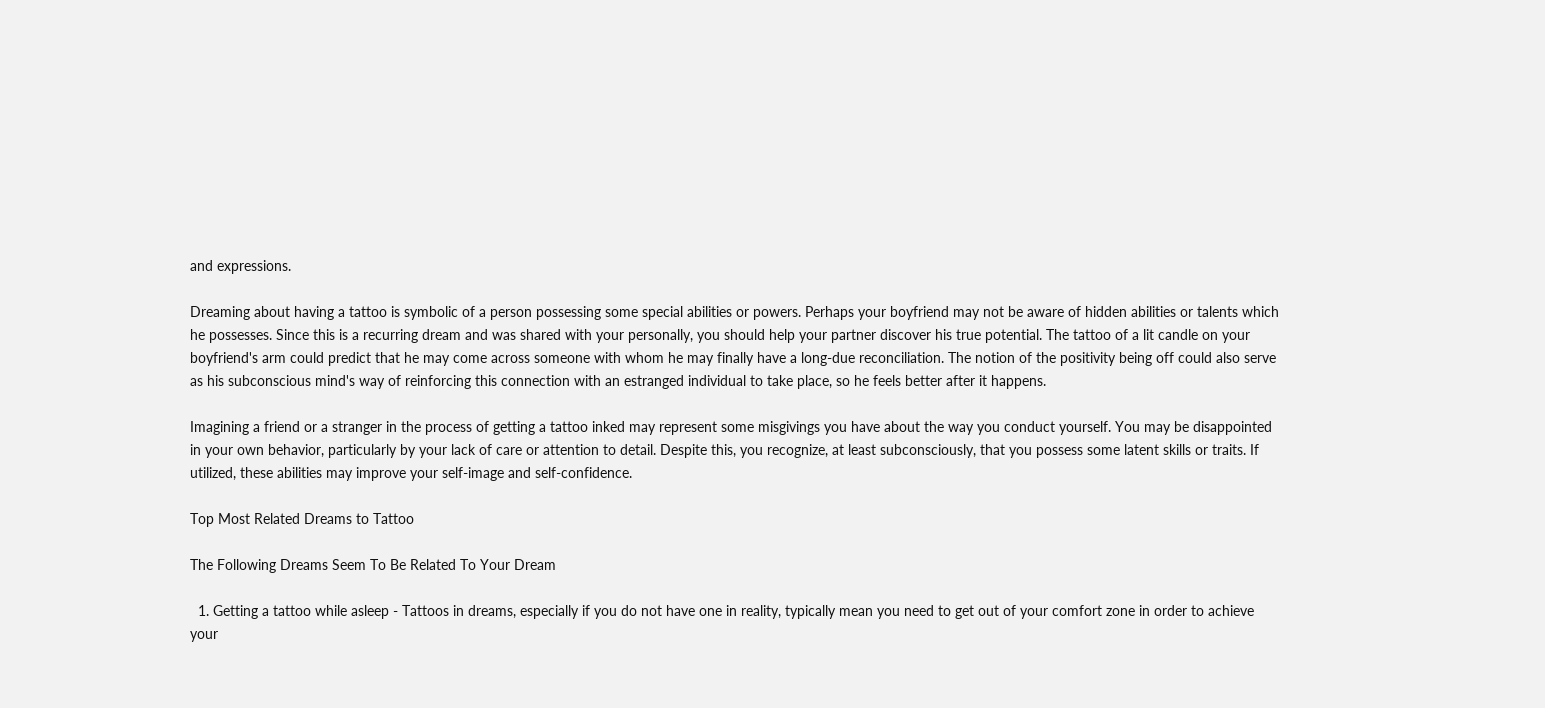and expressions.

Dreaming about having a tattoo is symbolic of a person possessing some special abilities or powers. Perhaps your boyfriend may not be aware of hidden abilities or talents which he possesses. Since this is a recurring dream and was shared with your personally, you should help your partner discover his true potential. The tattoo of a lit candle on your boyfriend's arm could predict that he may come across someone with whom he may finally have a long-due reconciliation. The notion of the positivity being off could also serve as his subconscious mind's way of reinforcing this connection with an estranged individual to take place, so he feels better after it happens.

Imagining a friend or a stranger in the process of getting a tattoo inked may represent some misgivings you have about the way you conduct yourself. You may be disappointed in your own behavior, particularly by your lack of care or attention to detail. Despite this, you recognize, at least subconsciously, that you possess some latent skills or traits. If utilized, these abilities may improve your self-image and self-confidence.

Top Most Related Dreams to Tattoo

The Following Dreams Seem To Be Related To Your Dream

  1. Getting a tattoo while asleep - Tattoos in dreams, especially if you do not have one in reality, typically mean you need to get out of your comfort zone in order to achieve your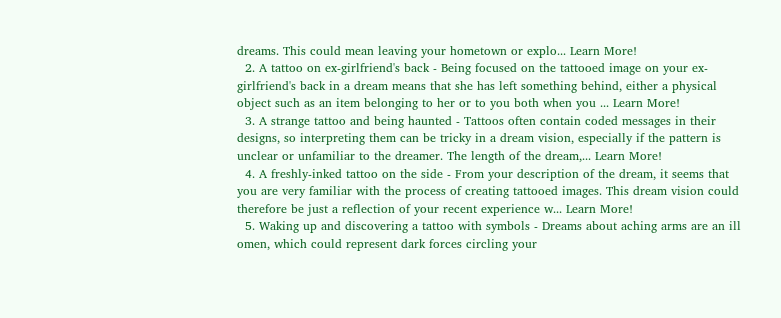dreams. This could mean leaving your hometown or explo... Learn More!
  2. A tattoo on ex-girlfriend's back - Being focused on the tattooed image on your ex-girlfriend's back in a dream means that she has left something behind, either a physical object such as an item belonging to her or to you both when you ... Learn More!
  3. A strange tattoo and being haunted - Tattoos often contain coded messages in their designs, so interpreting them can be tricky in a dream vision, especially if the pattern is unclear or unfamiliar to the dreamer. The length of the dream,... Learn More!
  4. A freshly-inked tattoo on the side - From your description of the dream, it seems that you are very familiar with the process of creating tattooed images. This dream vision could therefore be just a reflection of your recent experience w... Learn More!
  5. Waking up and discovering a tattoo with symbols - Dreams about aching arms are an ill omen, which could represent dark forces circling your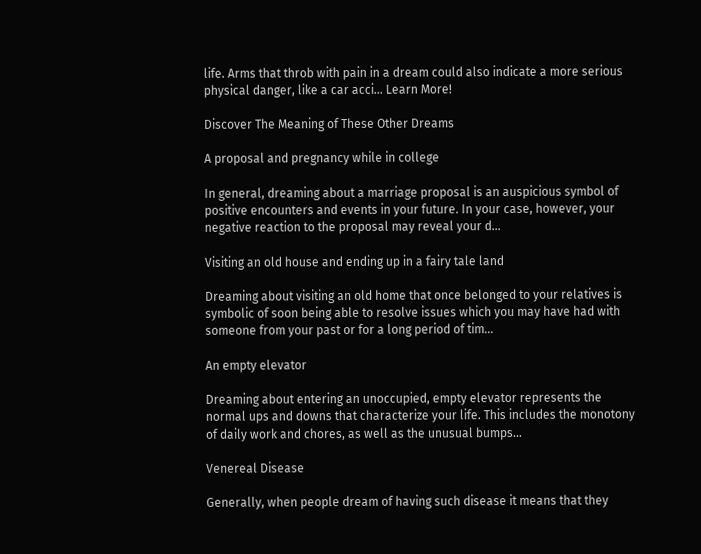life. Arms that throb with pain in a dream could also indicate a more serious physical danger, like a car acci... Learn More!

Discover The Meaning of These Other Dreams

A proposal and pregnancy while in college

In general, dreaming about a marriage proposal is an auspicious symbol of positive encounters and events in your future. In your case, however, your negative reaction to the proposal may reveal your d...

Visiting an old house and ending up in a fairy tale land

Dreaming about visiting an old home that once belonged to your relatives is symbolic of soon being able to resolve issues which you may have had with someone from your past or for a long period of tim...

An empty elevator

Dreaming about entering an unoccupied, empty elevator represents the normal ups and downs that characterize your life. This includes the monotony of daily work and chores, as well as the unusual bumps...

Venereal Disease

Generally, when people dream of having such disease it means that they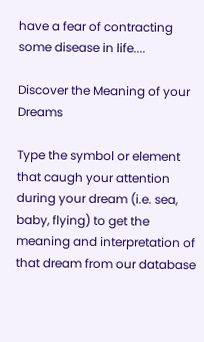have a fear of contracting some disease in life....

Discover the Meaning of your Dreams

Type the symbol or element that caugh your attention during your dream (i.e. sea, baby, flying) to get the meaning and interpretation of that dream from our database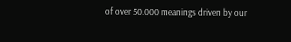of over 50.000 meanings driven by our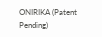ONIRIKA (Patent Pending)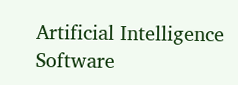Artificial Intelligence Software